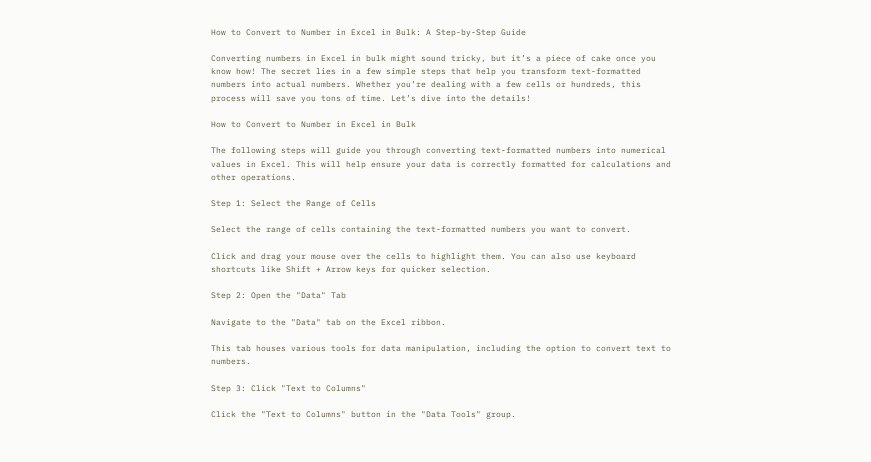How to Convert to Number in Excel in Bulk: A Step-by-Step Guide

Converting numbers in Excel in bulk might sound tricky, but it’s a piece of cake once you know how! The secret lies in a few simple steps that help you transform text-formatted numbers into actual numbers. Whether you’re dealing with a few cells or hundreds, this process will save you tons of time. Let’s dive into the details!

How to Convert to Number in Excel in Bulk

The following steps will guide you through converting text-formatted numbers into numerical values in Excel. This will help ensure your data is correctly formatted for calculations and other operations.

Step 1: Select the Range of Cells

Select the range of cells containing the text-formatted numbers you want to convert.

Click and drag your mouse over the cells to highlight them. You can also use keyboard shortcuts like Shift + Arrow keys for quicker selection.

Step 2: Open the "Data" Tab

Navigate to the "Data" tab on the Excel ribbon.

This tab houses various tools for data manipulation, including the option to convert text to numbers.

Step 3: Click "Text to Columns"

Click the "Text to Columns" button in the "Data Tools" group.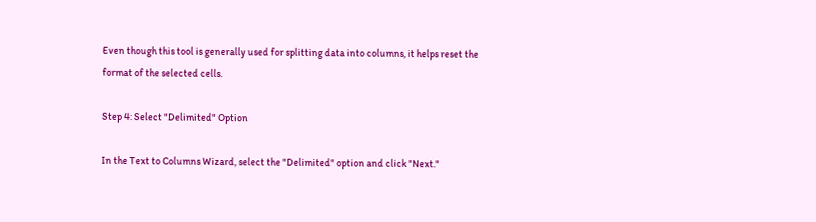Even though this tool is generally used for splitting data into columns, it helps reset the format of the selected cells.

Step 4: Select "Delimited" Option

In the Text to Columns Wizard, select the "Delimited" option and click "Next."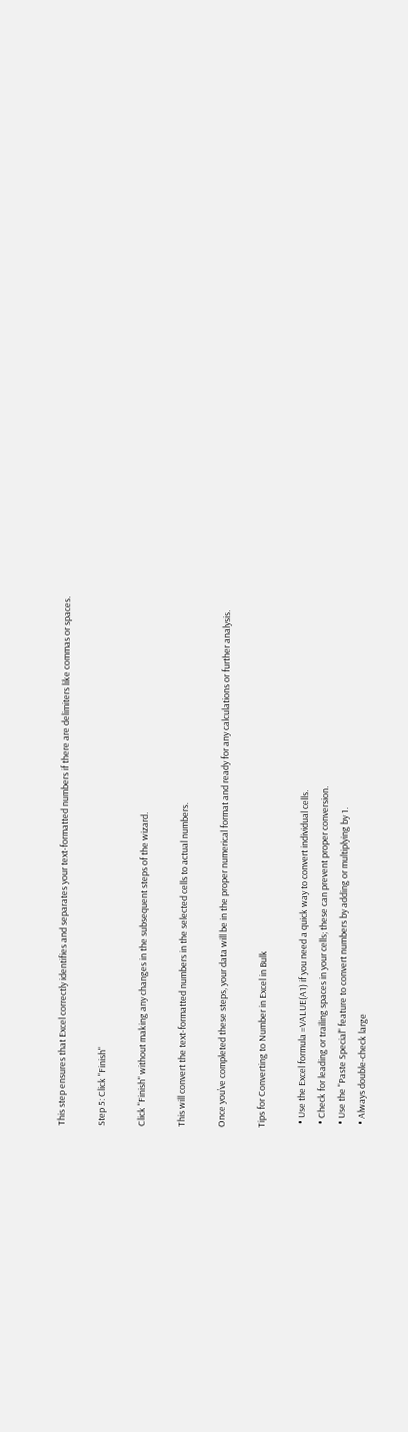This step ensures that Excel correctly identifies and separates your text-formatted numbers if there are delimiters like commas or spaces.

Step 5: Click "Finish"

Click "Finish" without making any changes in the subsequent steps of the wizard.

This will convert the text-formatted numbers in the selected cells to actual numbers.

Once you’ve completed these steps, your data will be in the proper numerical format and ready for any calculations or further analysis.

Tips for Converting to Number in Excel in Bulk

  • Use the Excel formula =VALUE(A1) if you need a quick way to convert individual cells.
  • Check for leading or trailing spaces in your cells; these can prevent proper conversion.
  • Use the "Paste Special" feature to convert numbers by adding or multiplying by 1.
  • Always double-check large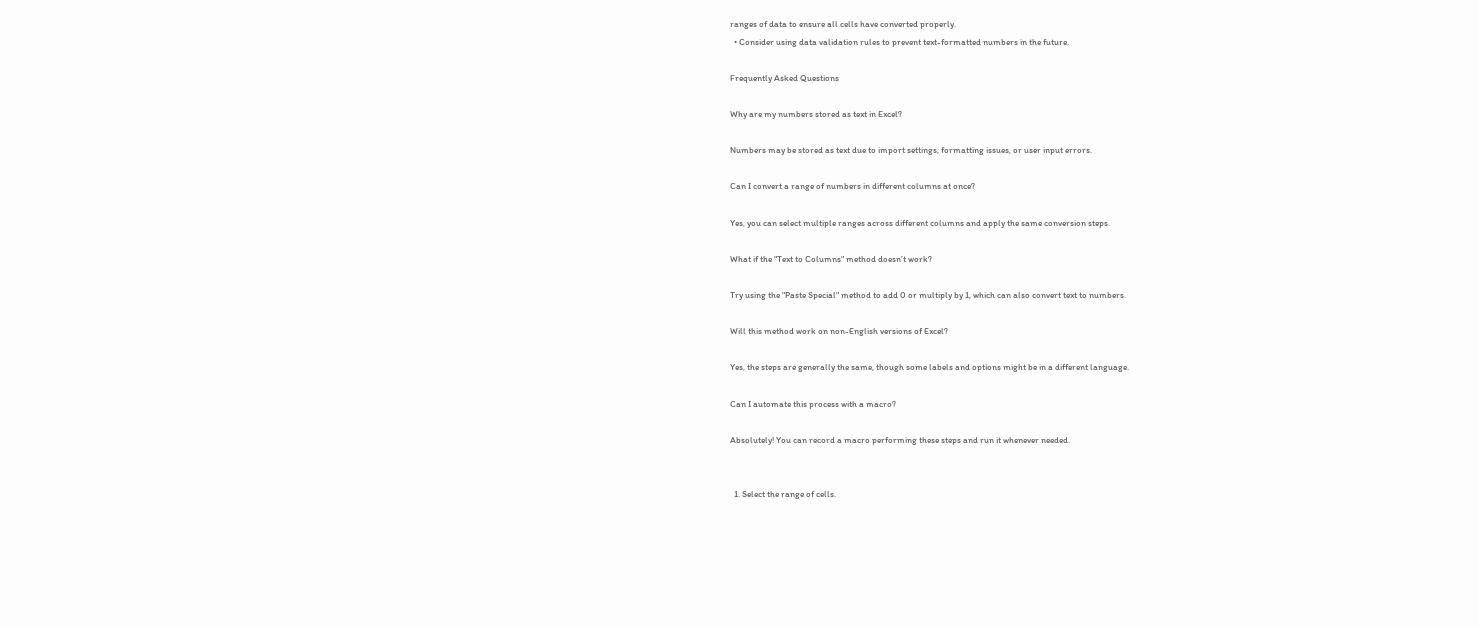ranges of data to ensure all cells have converted properly.
  • Consider using data validation rules to prevent text-formatted numbers in the future.

Frequently Asked Questions

Why are my numbers stored as text in Excel?

Numbers may be stored as text due to import settings, formatting issues, or user input errors.

Can I convert a range of numbers in different columns at once?

Yes, you can select multiple ranges across different columns and apply the same conversion steps.

What if the "Text to Columns" method doesn’t work?

Try using the "Paste Special" method to add 0 or multiply by 1, which can also convert text to numbers.

Will this method work on non-English versions of Excel?

Yes, the steps are generally the same, though some labels and options might be in a different language.

Can I automate this process with a macro?

Absolutely! You can record a macro performing these steps and run it whenever needed.


  1. Select the range of cells.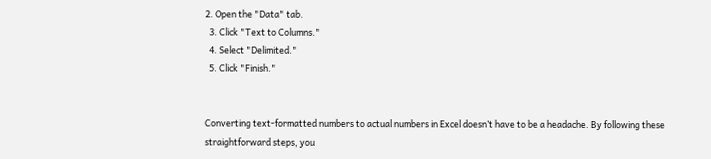2. Open the "Data" tab.
  3. Click "Text to Columns."
  4. Select "Delimited."
  5. Click "Finish."


Converting text-formatted numbers to actual numbers in Excel doesn’t have to be a headache. By following these straightforward steps, you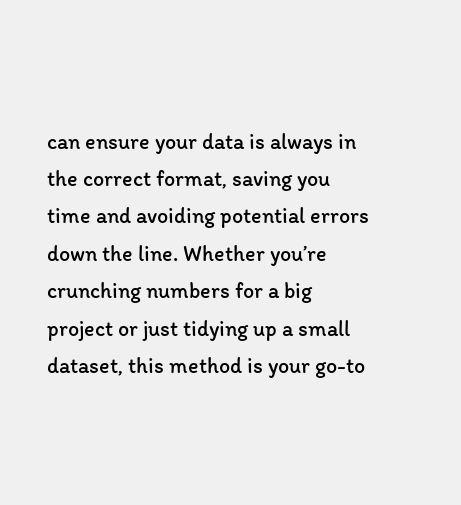can ensure your data is always in the correct format, saving you time and avoiding potential errors down the line. Whether you’re crunching numbers for a big project or just tidying up a small dataset, this method is your go-to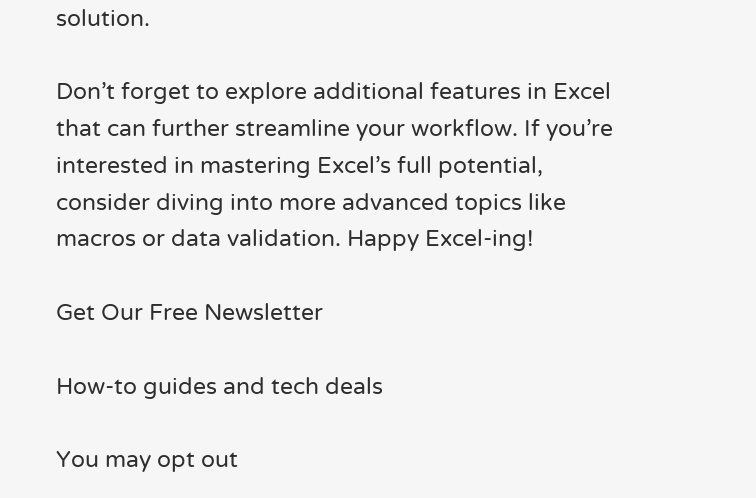solution.

Don’t forget to explore additional features in Excel that can further streamline your workflow. If you’re interested in mastering Excel’s full potential, consider diving into more advanced topics like macros or data validation. Happy Excel-ing!

Get Our Free Newsletter

How-to guides and tech deals

You may opt out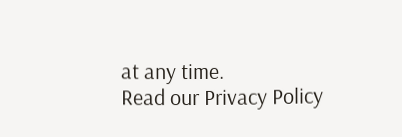at any time.
Read our Privacy Policy